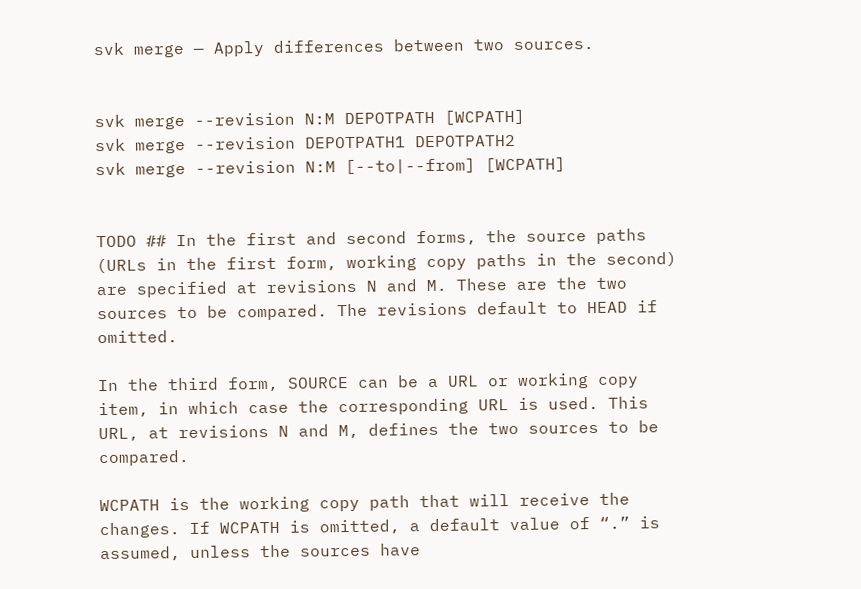svk merge — Apply differences between two sources.


svk merge --revision N:M DEPOTPATH [WCPATH]
svk merge --revision DEPOTPATH1 DEPOTPATH2
svk merge --revision N:M [--to|--from] [WCPATH]


TODO ## In the first and second forms, the source paths (URLs in the first form, working copy paths in the second) are specified at revisions N and M. These are the two sources to be compared. The revisions default to HEAD if omitted.

In the third form, SOURCE can be a URL or working copy item, in which case the corresponding URL is used. This URL, at revisions N and M, defines the two sources to be compared.

WCPATH is the working copy path that will receive the changes. If WCPATH is omitted, a default value of “.” is assumed, unless the sources have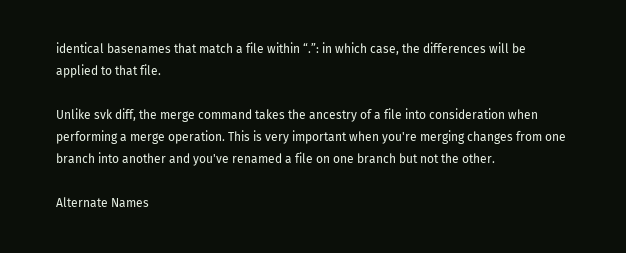identical basenames that match a file within “.”: in which case, the differences will be applied to that file.

Unlike svk diff, the merge command takes the ancestry of a file into consideration when performing a merge operation. This is very important when you're merging changes from one branch into another and you've renamed a file on one branch but not the other.

Alternate Names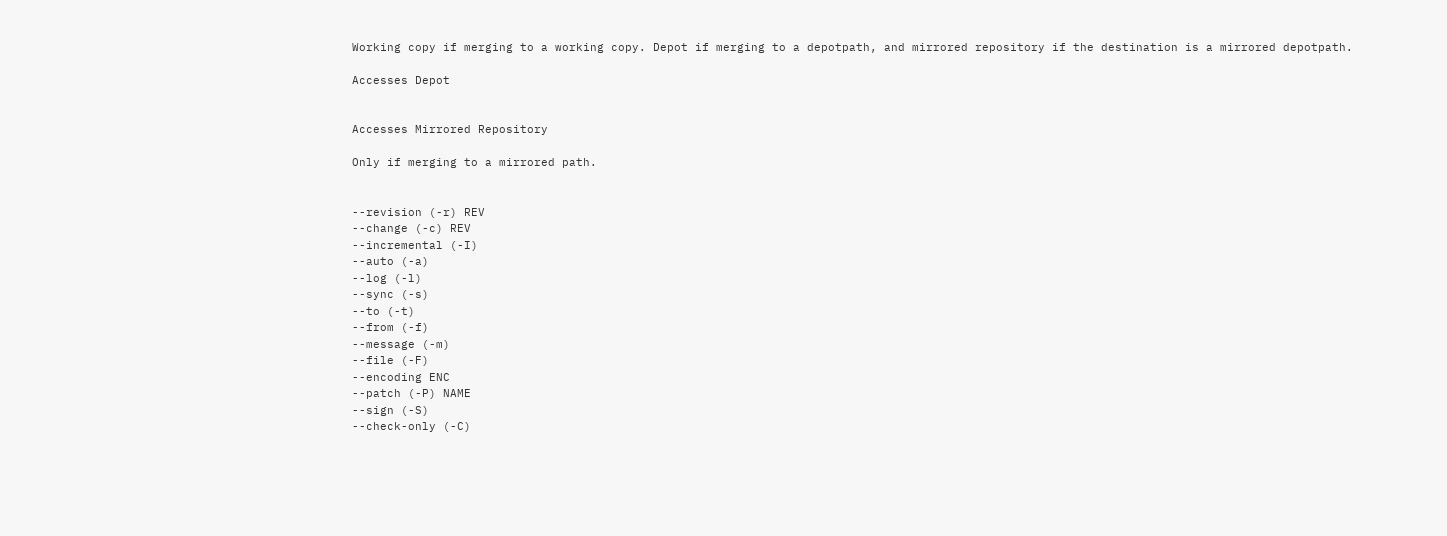Working copy if merging to a working copy. Depot if merging to a depotpath, and mirrored repository if the destination is a mirrored depotpath.

Accesses Depot


Accesses Mirrored Repository

Only if merging to a mirrored path.


--revision (-r) REV
--change (-c) REV
--incremental (-I)
--auto (-a)
--log (-l)
--sync (-s)
--to (-t)
--from (-f)
--message (-m)
--file (-F)
--encoding ENC
--patch (-P) NAME
--sign (-S)
--check-only (-C)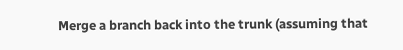Merge a branch back into the trunk (assuming that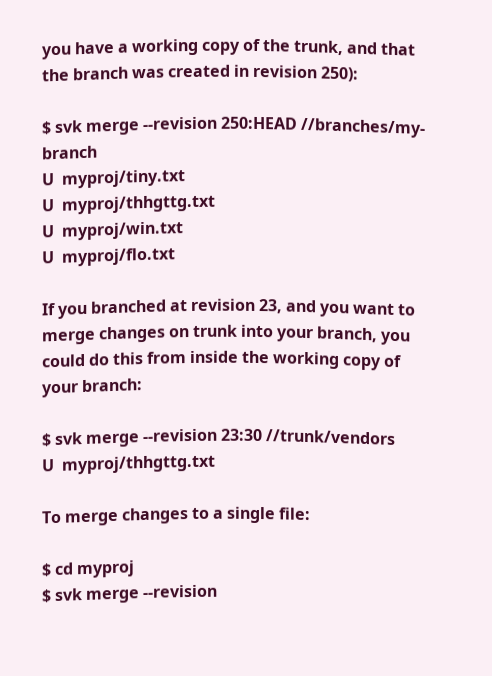you have a working copy of the trunk, and that the branch was created in revision 250):

$ svk merge --revision 250:HEAD //branches/my-branch
U  myproj/tiny.txt
U  myproj/thhgttg.txt
U  myproj/win.txt
U  myproj/flo.txt

If you branched at revision 23, and you want to merge changes on trunk into your branch, you could do this from inside the working copy of your branch:

$ svk merge --revision 23:30 //trunk/vendors
U  myproj/thhgttg.txt

To merge changes to a single file:

$ cd myproj
$ svk merge --revision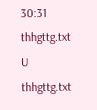30:31 thhgttg.txt
U  thhgttg.txt